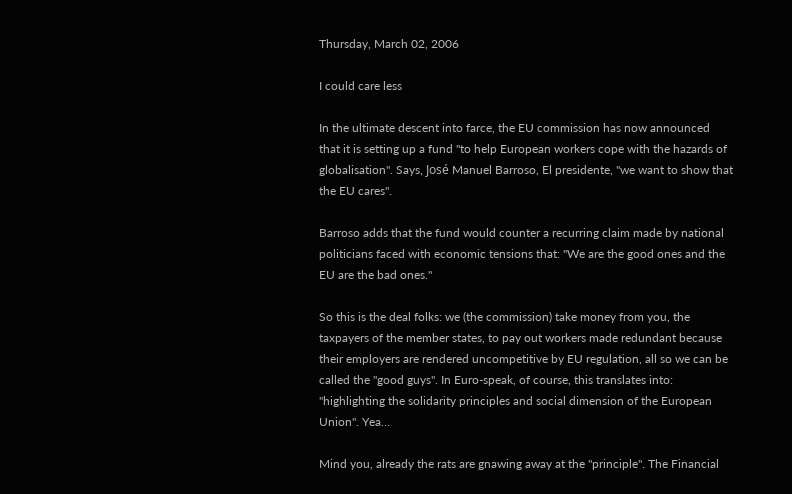Thursday, March 02, 2006

I could care less

In the ultimate descent into farce, the EU commission has now announced that it is setting up a fund "to help European workers cope with the hazards of globalisation". Says, José Manuel Barroso, El presidente, "we want to show that the EU cares".

Barroso adds that the fund would counter a recurring claim made by national politicians faced with economic tensions that: "We are the good ones and the EU are the bad ones."

So this is the deal folks: we (the commission) take money from you, the taxpayers of the member states, to pay out workers made redundant because their employers are rendered uncompetitive by EU regulation, all so we can be called the "good guys". In Euro-speak, of course, this translates into: "highlighting the solidarity principles and social dimension of the European Union". Yea…

Mind you, already the rats are gnawing away at the "principle". The Financial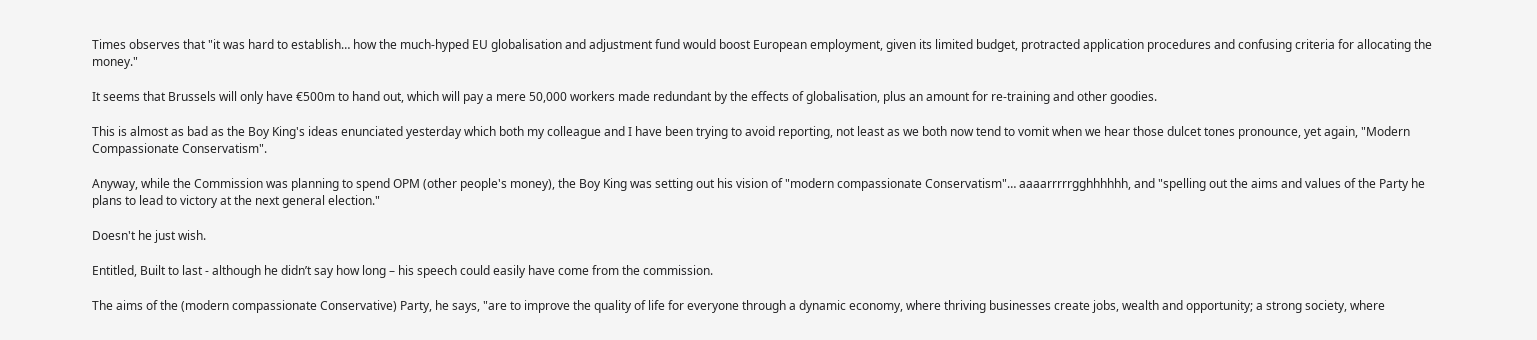Times observes that "it was hard to establish… how the much-hyped EU globalisation and adjustment fund would boost European employment, given its limited budget, protracted application procedures and confusing criteria for allocating the money."

It seems that Brussels will only have €500m to hand out, which will pay a mere 50,000 workers made redundant by the effects of globalisation, plus an amount for re-training and other goodies.

This is almost as bad as the Boy King's ideas enunciated yesterday which both my colleague and I have been trying to avoid reporting, not least as we both now tend to vomit when we hear those dulcet tones pronounce, yet again, "Modern Compassionate Conservatism".

Anyway, while the Commission was planning to spend OPM (other people's money), the Boy King was setting out his vision of "modern compassionate Conservatism"… aaaarrrrrgghhhhhh, and "spelling out the aims and values of the Party he plans to lead to victory at the next general election."

Doesn't he just wish.

Entitled, Built to last - although he didn’t say how long – his speech could easily have come from the commission.

The aims of the (modern compassionate Conservative) Party, he says, "are to improve the quality of life for everyone through a dynamic economy, where thriving businesses create jobs, wealth and opportunity; a strong society, where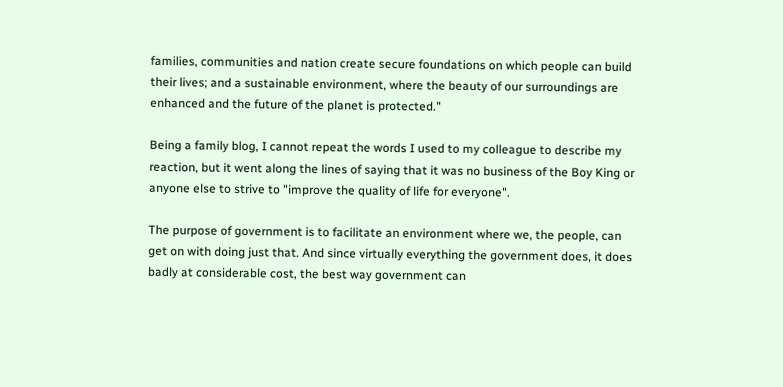families, communities and nation create secure foundations on which people can build their lives; and a sustainable environment, where the beauty of our surroundings are enhanced and the future of the planet is protected."

Being a family blog, I cannot repeat the words I used to my colleague to describe my reaction, but it went along the lines of saying that it was no business of the Boy King or anyone else to strive to "improve the quality of life for everyone".

The purpose of government is to facilitate an environment where we, the people, can get on with doing just that. And since virtually everything the government does, it does badly at considerable cost, the best way government can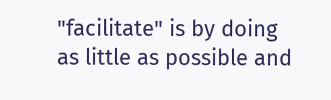"facilitate" is by doing as little as possible and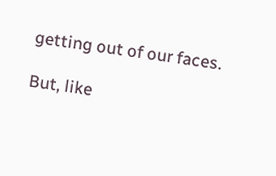getting out of our faces.

But, like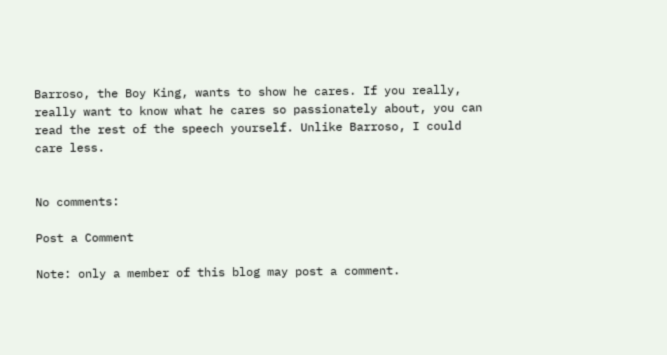Barroso, the Boy King, wants to show he cares. If you really, really want to know what he cares so passionately about, you can read the rest of the speech yourself. Unlike Barroso, I could care less.


No comments:

Post a Comment

Note: only a member of this blog may post a comment.